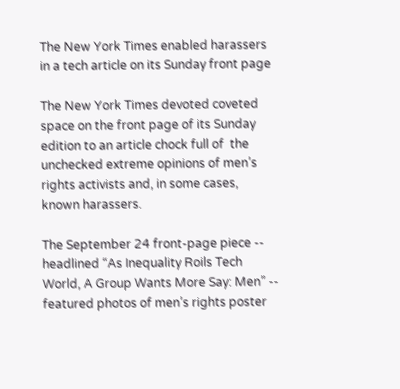The New York Times enabled harassers in a tech article on its Sunday front page

The New York Times devoted coveted space on the front page of its Sunday edition to an article chock full of  the unchecked extreme opinions of men’s rights activists and, in some cases, known harassers.

The September 24 front-page piece -- headlined “As Inequality Roils Tech World, A Group Wants More Say: Men” -- featured photos of men’s rights poster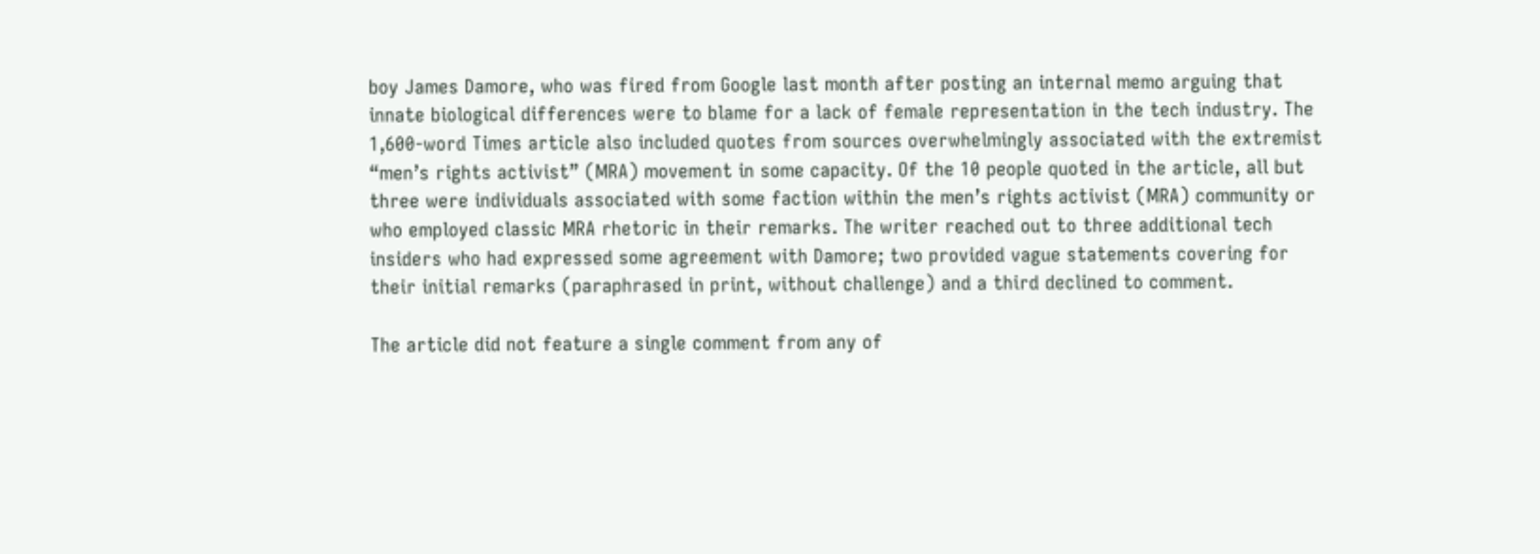boy James Damore, who was fired from Google last month after posting an internal memo arguing that innate biological differences were to blame for a lack of female representation in the tech industry. The 1,600-word Times article also included quotes from sources overwhelmingly associated with the extremist “men’s rights activist” (MRA) movement in some capacity. Of the 10 people quoted in the article, all but three were individuals associated with some faction within the men’s rights activist (MRA) community or who employed classic MRA rhetoric in their remarks. The writer reached out to three additional tech insiders who had expressed some agreement with Damore; two provided vague statements covering for their initial remarks (paraphrased in print, without challenge) and a third declined to comment.

The article did not feature a single comment from any of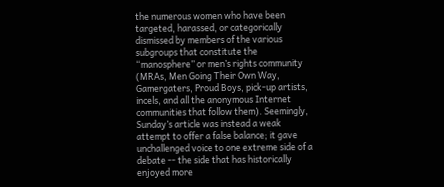the numerous women who have been targeted, harassed, or categorically dismissed by members of the various subgroups that constitute the “manosphere” or men’s rights community (MRAs, Men Going Their Own Way, Gamergaters, Proud Boys, pick-up artists, incels, and all the anonymous Internet communities that follow them). Seemingly, Sunday’s article was instead a weak attempt to offer a false balance; it gave unchallenged voice to one extreme side of a debate -- the side that has historically enjoyed more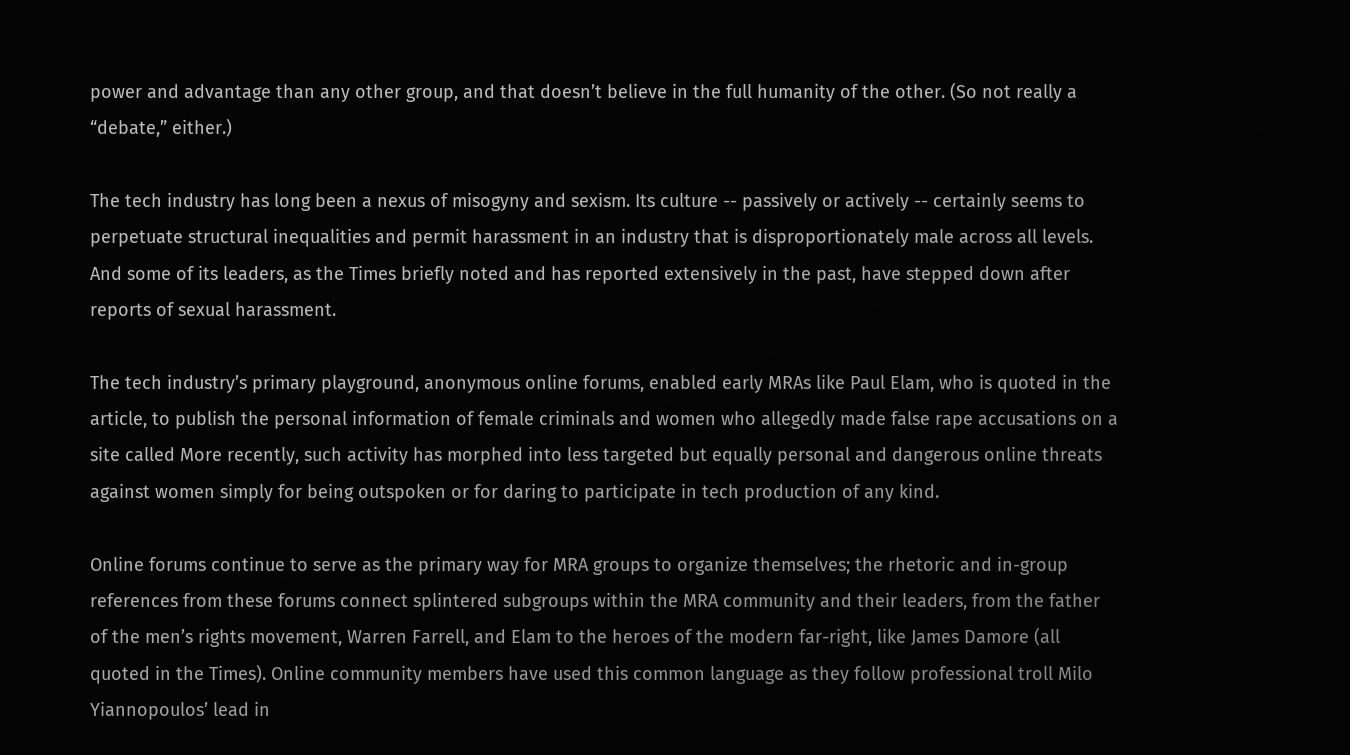power and advantage than any other group, and that doesn’t believe in the full humanity of the other. (So not really a “debate,” either.)

The tech industry has long been a nexus of misogyny and sexism. Its culture -- passively or actively -- certainly seems to perpetuate structural inequalities and permit harassment in an industry that is disproportionately male across all levels. And some of its leaders, as the Times briefly noted and has reported extensively in the past, have stepped down after reports of sexual harassment.

The tech industry’s primary playground, anonymous online forums, enabled early MRAs like Paul Elam, who is quoted in the article, to publish the personal information of female criminals and women who allegedly made false rape accusations on a site called More recently, such activity has morphed into less targeted but equally personal and dangerous online threats against women simply for being outspoken or for daring to participate in tech production of any kind.

Online forums continue to serve as the primary way for MRA groups to organize themselves; the rhetoric and in-group references from these forums connect splintered subgroups within the MRA community and their leaders, from the father of the men’s rights movement, Warren Farrell, and Elam to the heroes of the modern far-right, like James Damore (all quoted in the Times). Online community members have used this common language as they follow professional troll Milo Yiannopoulos’ lead in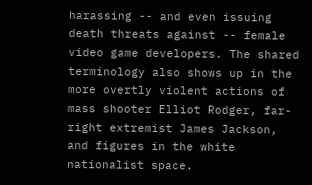harassing -- and even issuing death threats against -- female video game developers. The shared terminology also shows up in the more overtly violent actions of mass shooter Elliot Rodger, far-right extremist James Jackson, and figures in the white nationalist space.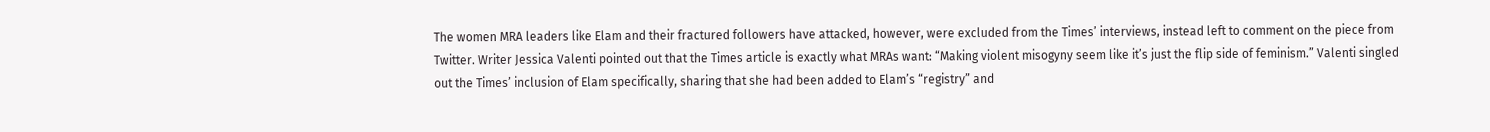The women MRA leaders like Elam and their fractured followers have attacked, however, were excluded from the Times’ interviews, instead left to comment on the piece from Twitter. Writer Jessica Valenti pointed out that the Times article is exactly what MRAs want: “Making violent misogyny seem like it’s just the flip side of feminism.” Valenti singled out the Times’ inclusion of Elam specifically, sharing that she had been added to Elam’s “registry” and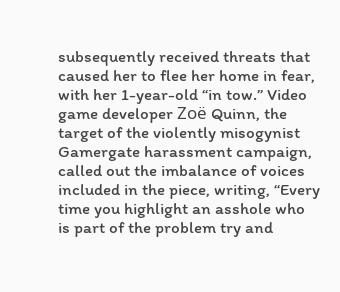subsequently received threats that caused her to flee her home in fear, with her 1-year-old “in tow.” Video game developer Zoë Quinn, the target of the violently misogynist Gamergate harassment campaign, called out the imbalance of voices included in the piece, writing, “Every time you highlight an asshole who is part of the problem try and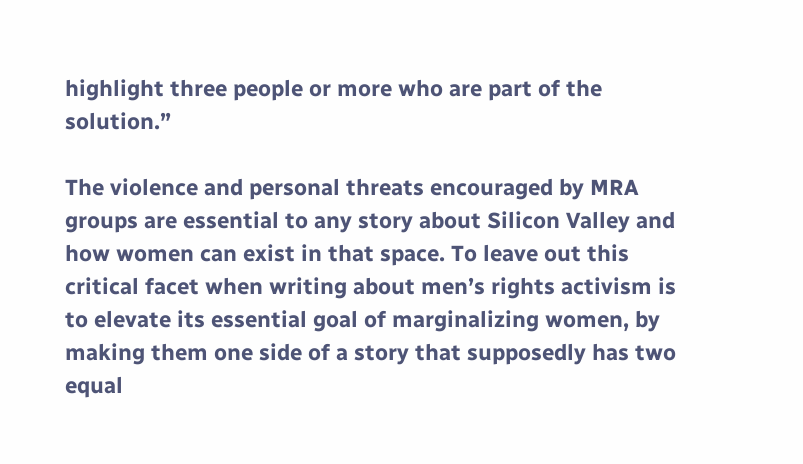highlight three people or more who are part of the solution.”

The violence and personal threats encouraged by MRA groups are essential to any story about Silicon Valley and how women can exist in that space. To leave out this critical facet when writing about men’s rights activism is to elevate its essential goal of marginalizing women, by making them one side of a story that supposedly has two equal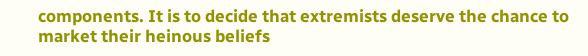components. It is to decide that extremists deserve the chance to market their heinous beliefs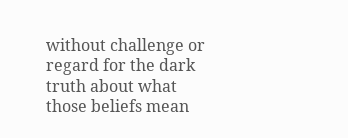without challenge or regard for the dark truth about what those beliefs mean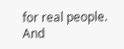for real people. And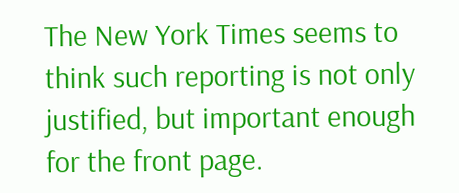The New York Times seems to think such reporting is not only justified, but important enough for the front page.